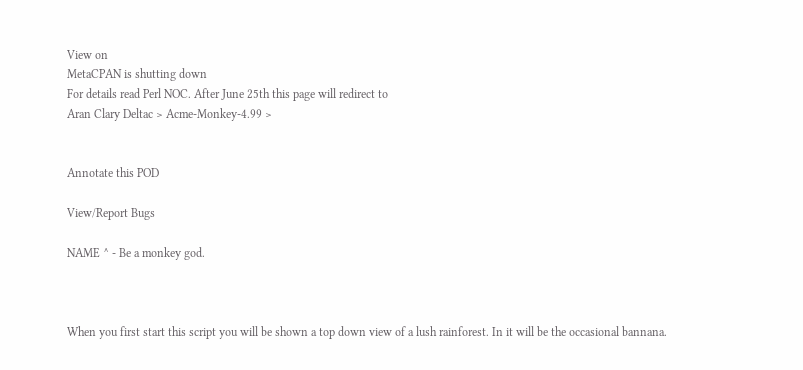View on
MetaCPAN is shutting down
For details read Perl NOC. After June 25th this page will redirect to
Aran Clary Deltac > Acme-Monkey-4.99 >


Annotate this POD

View/Report Bugs

NAME ^ - Be a monkey god.



When you first start this script you will be shown a top down view of a lush rainforest. In it will be the occasional bannana.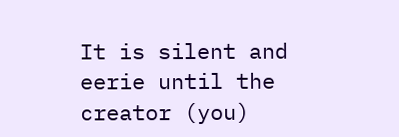It is silent and eerie until the creator (you)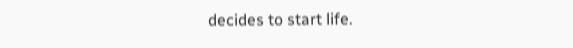decides to start life.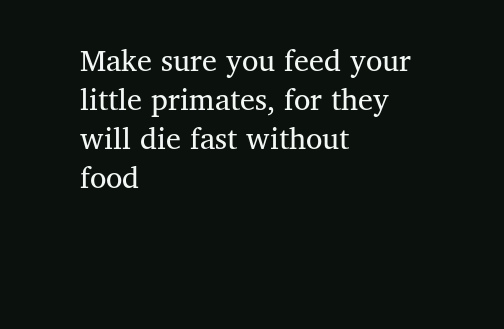Make sure you feed your little primates, for they will die fast without food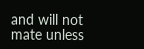and will not mate unless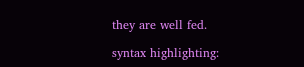they are well fed.

syntax highlighting: